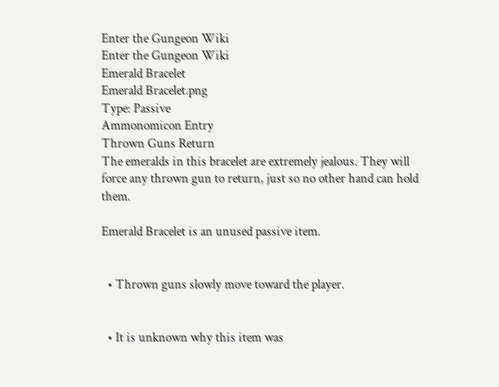Enter the Gungeon Wiki
Enter the Gungeon Wiki
Emerald Bracelet
Emerald Bracelet.png
Type: Passive
Ammonomicon Entry
Thrown Guns Return
The emeralds in this bracelet are extremely jealous. They will force any thrown gun to return, just so no other hand can hold them.

Emerald Bracelet is an unused passive item.


  • Thrown guns slowly move toward the player.


  • It is unknown why this item was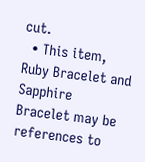cut.
  • This item, Ruby Bracelet and Sapphire Bracelet may be references to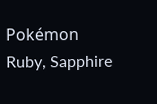Pokémon Ruby, Sapphire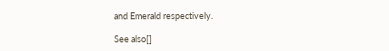and Emerald respectively.

See also[]